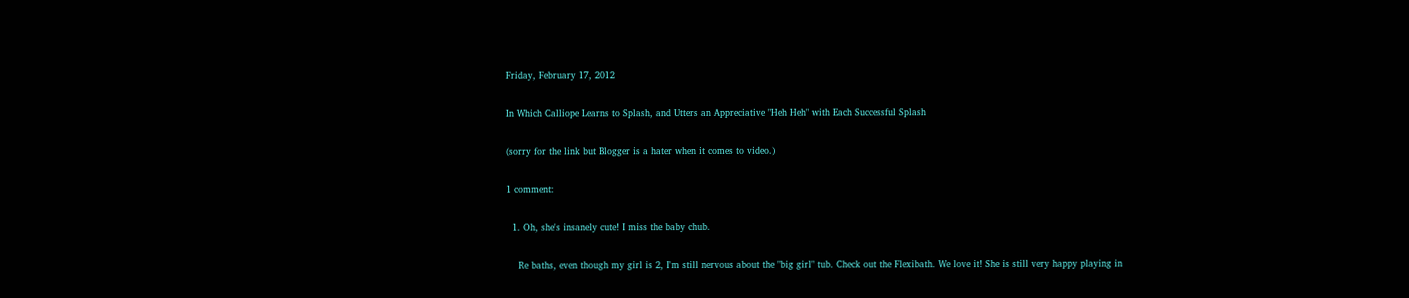Friday, February 17, 2012

In Which Calliope Learns to Splash, and Utters an Appreciative "Heh Heh" with Each Successful Splash

(sorry for the link but Blogger is a hater when it comes to video.)

1 comment:

  1. Oh, she's insanely cute! I miss the baby chub.

    Re baths, even though my girl is 2, I'm still nervous about the "big girl" tub. Check out the Flexibath. We love it! She is still very happy playing in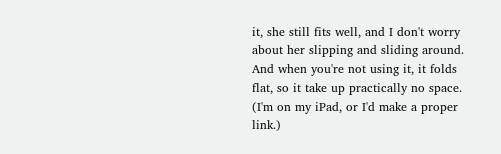it, she still fits well, and I don't worry about her slipping and sliding around. And when you're not using it, it folds flat, so it take up practically no space. (I'm on my iPad, or I'd make a proper link.)